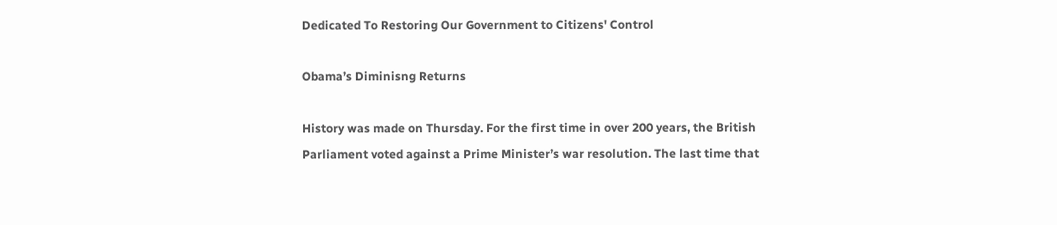Dedicated To Restoring Our Government to Citizens' Control

Obama’s Diminisng Returns

History was made on Thursday. For the first time in over 200 years, the British Parliament voted against a Prime Minister’s war resolution. The last time that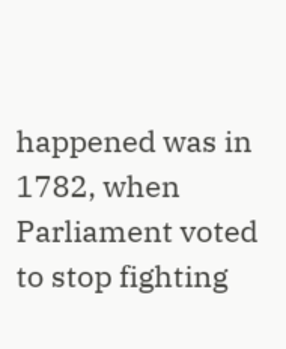happened was in 1782, when Parliament voted to stop fighting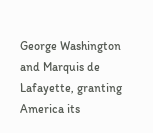George Washington and Marquis de Lafayette, granting America its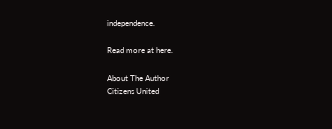independence.

Read more at here.

About The Author
Citizens United